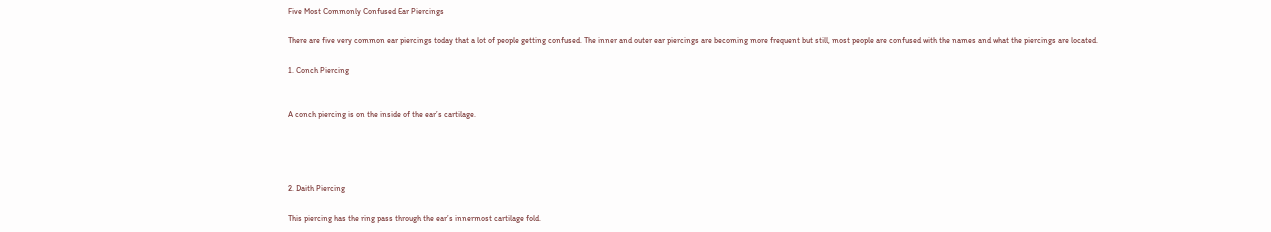Five Most Commonly Confused Ear Piercings

There are five very common ear piercings today that a lot of people getting confused. The inner and outer ear piercings are becoming more frequent but still, most people are confused with the names and what the piercings are located.

1. Conch Piercing


A conch piercing is on the inside of the ear’s cartilage.




2. Daith Piercing

This piercing has the ring pass through the ear’s innermost cartilage fold.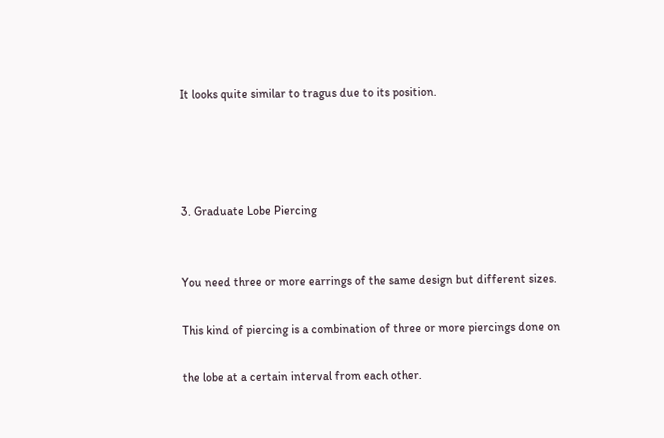It looks quite similar to tragus due to its position.




3. Graduate Lobe Piercing


You need three or more earrings of the same design but different sizes.

This kind of piercing is a combination of three or more piercings done on

the lobe at a certain interval from each other.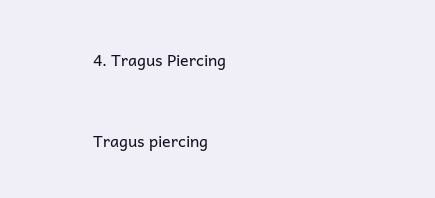4. Tragus Piercing


Tragus piercing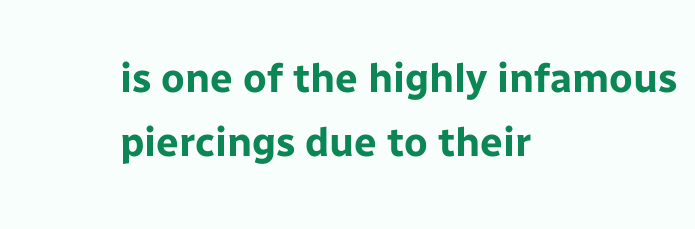is one of the highly infamous piercings due to their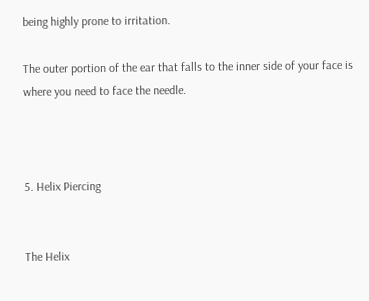being highly prone to irritation.

The outer portion of the ear that falls to the inner side of your face is where you need to face the needle.



5. Helix Piercing


The Helix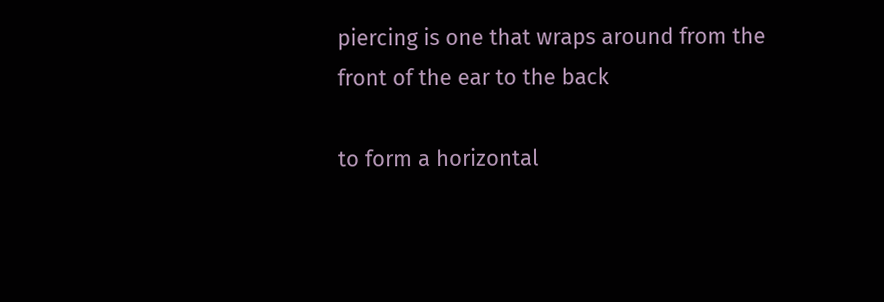piercing is one that wraps around from the front of the ear to the back

to form a horizontal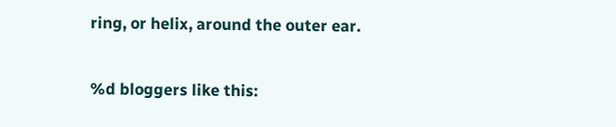ring, or helix, around the outer ear.

%d bloggers like this: